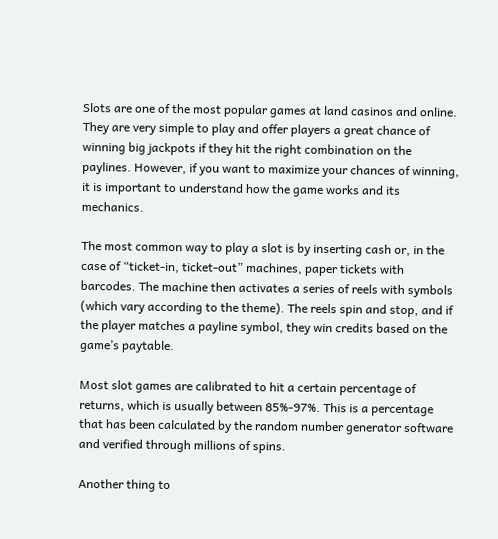Slots are one of the most popular games at land casinos and online. They are very simple to play and offer players a great chance of winning big jackpots if they hit the right combination on the paylines. However, if you want to maximize your chances of winning, it is important to understand how the game works and its mechanics.

The most common way to play a slot is by inserting cash or, in the case of “ticket-in, ticket-out” machines, paper tickets with barcodes. The machine then activates a series of reels with symbols (which vary according to the theme). The reels spin and stop, and if the player matches a payline symbol, they win credits based on the game’s paytable.

Most slot games are calibrated to hit a certain percentage of returns, which is usually between 85%-97%. This is a percentage that has been calculated by the random number generator software and verified through millions of spins.

Another thing to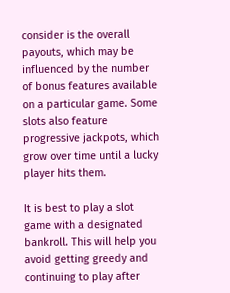consider is the overall payouts, which may be influenced by the number of bonus features available on a particular game. Some slots also feature progressive jackpots, which grow over time until a lucky player hits them.

It is best to play a slot game with a designated bankroll. This will help you avoid getting greedy and continuing to play after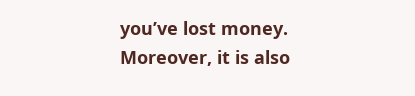you’ve lost money. Moreover, it is also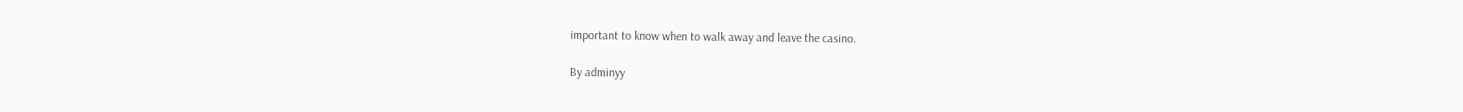important to know when to walk away and leave the casino.

By adminyy